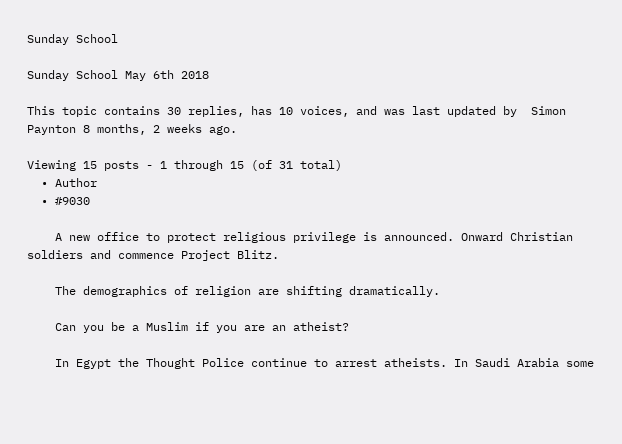Sunday School

Sunday School May 6th 2018

This topic contains 30 replies, has 10 voices, and was last updated by  Simon Paynton 8 months, 2 weeks ago.

Viewing 15 posts - 1 through 15 (of 31 total)
  • Author
  • #9030

    A new office to protect religious privilege is announced. Onward Christian soldiers and commence Project Blitz.

    The demographics of religion are shifting dramatically.

    Can you be a Muslim if you are an atheist?

    In Egypt the Thought Police continue to arrest atheists. In Saudi Arabia some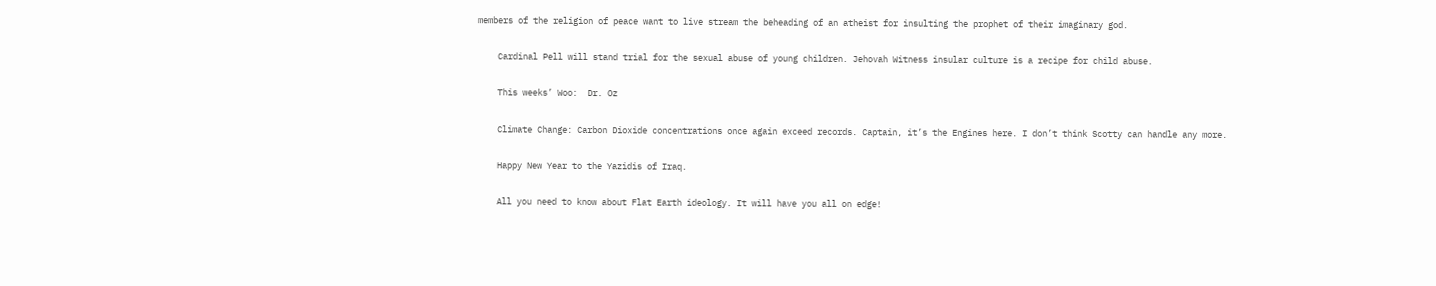members of the religion of peace want to live stream the beheading of an atheist for insulting the prophet of their imaginary god.

    Cardinal Pell will stand trial for the sexual abuse of young children. Jehovah Witness insular culture is a recipe for child abuse.

    This weeks’ Woo:  Dr. Oz

    Climate Change: Carbon Dioxide concentrations once again exceed records. Captain, it’s the Engines here. I don’t think Scotty can handle any more.

    Happy New Year to the Yazidis of Iraq.

    All you need to know about Flat Earth ideology. It will have you all on edge!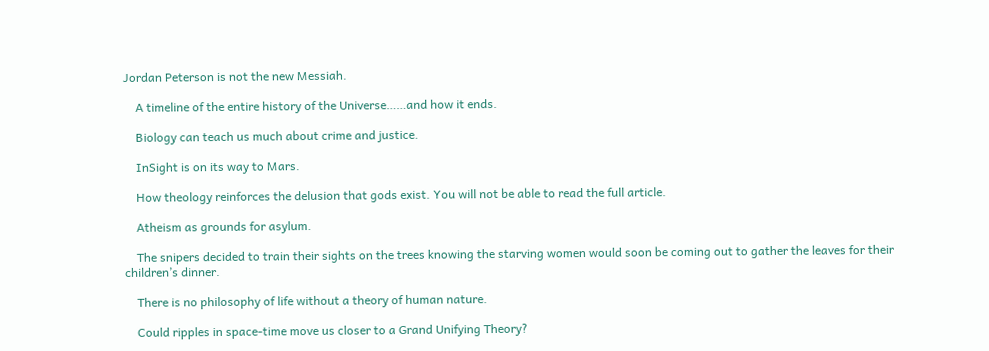Jordan Peterson is not the new Messiah.

    A timeline of the entire history of the Universe……and how it ends.

    Biology can teach us much about crime and justice.

    InSight is on its way to Mars.

    How theology reinforces the delusion that gods exist. You will not be able to read the full article.

    Atheism as grounds for asylum.

    The snipers decided to train their sights on the trees knowing the starving women would soon be coming out to gather the leaves for their children’s dinner.

    There is no philosophy of life without a theory of human nature.

    Could ripples in space-time move us closer to a Grand Unifying Theory?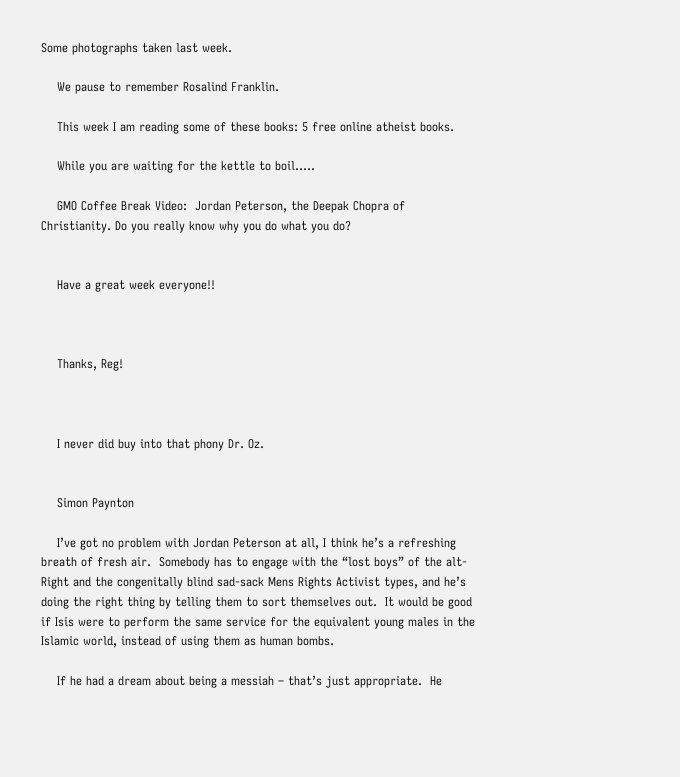Some photographs taken last week.

    We pause to remember Rosalind Franklin.

    This week I am reading some of these books: 5 free online atheist books.

    While you are waiting for the kettle to boil…..

    GMO Coffee Break Video:  Jordan Peterson, the Deepak Chopra of Christianity. Do you really know why you do what you do?


    Have a great week everyone!!



    Thanks, Reg!



    I never did buy into that phony Dr. Oz.


    Simon Paynton

    I’ve got no problem with Jordan Peterson at all, I think he’s a refreshing breath of fresh air.  Somebody has to engage with the “lost boys” of the alt-Right and the congenitally blind sad-sack Mens Rights Activist types, and he’s doing the right thing by telling them to sort themselves out.  It would be good if Isis were to perform the same service for the equivalent young males in the Islamic world, instead of using them as human bombs.

    If he had a dream about being a messiah – that’s just appropriate.  He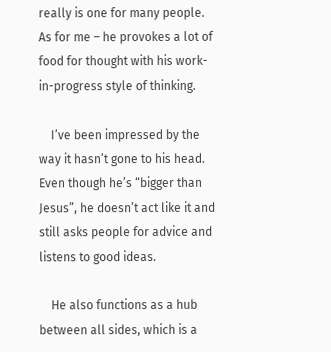really is one for many people.  As for me – he provokes a lot of food for thought with his work-in-progress style of thinking.

    I’ve been impressed by the way it hasn’t gone to his head.  Even though he’s “bigger than Jesus”, he doesn’t act like it and still asks people for advice and listens to good ideas.

    He also functions as a hub between all sides, which is a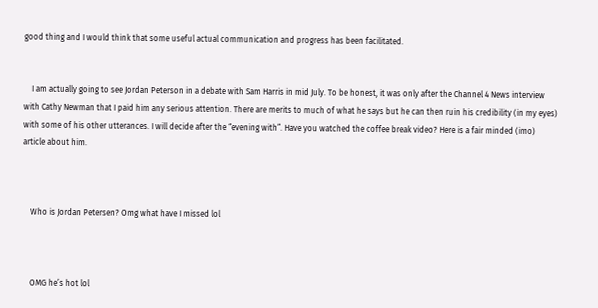good thing and I would think that some useful actual communication and progress has been facilitated.


    I am actually going to see Jordan Peterson in a debate with Sam Harris in mid July. To be honest, it was only after the Channel 4 News interview with Cathy Newman that I paid him any serious attention. There are merits to much of what he says but he can then ruin his credibility (in my eyes) with some of his other utterances. I will decide after the “evening with”. Have you watched the coffee break video? Here is a fair minded (imo) article about him.



    Who is Jordan Petersen? Omg what have I missed lol



    OMG he’s hot lol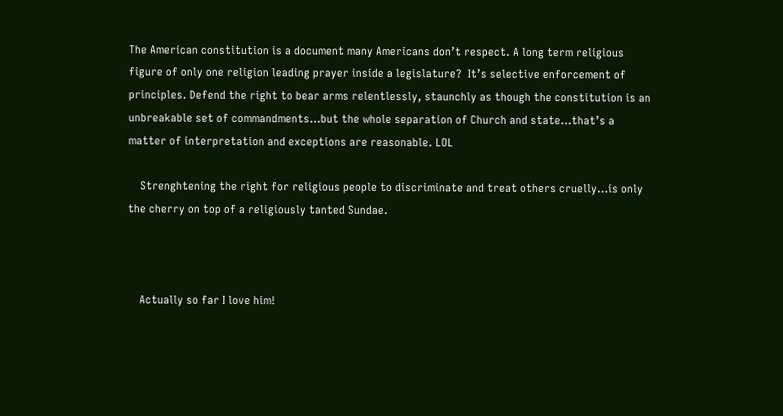The American constitution is a document many Americans don’t respect. A long term religious figure of only one religion leading prayer inside a legislature?  It’s selective enforcement of principles. Defend the right to bear arms relentlessly, staunchly as though the constitution is an unbreakable set of commandments…but the whole separation of Church and state…that’s a matter of interpretation and exceptions are reasonable. LOL

    Strenghtening the right for religious people to discriminate and treat others cruelly…is only the cherry on top of a religiously tanted Sundae.



    Actually so far I love him!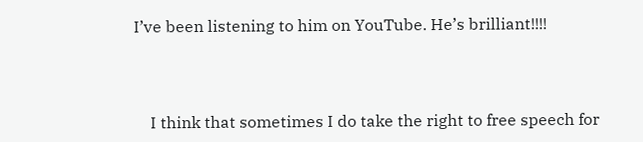I’ve been listening to him on YouTube. He’s brilliant!!!!



    I think that sometimes I do take the right to free speech for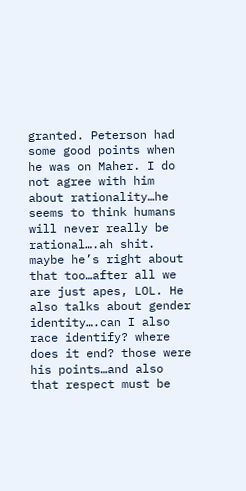granted. Peterson had some good points when he was on Maher. I do not agree with him about rationality…he seems to think humans will never really be rational….ah shit. maybe he’s right about that too…after all we are just apes, LOL. He also talks about gender identity….can I also race identify? where does it end? those were his points…and also that respect must be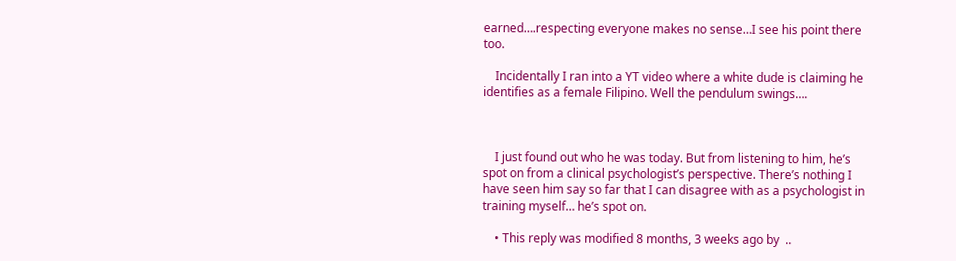earned….respecting everyone makes no sense…I see his point there too.

    Incidentally I ran into a YT video where a white dude is claiming he identifies as a female Filipino. Well the pendulum swings….



    I just found out who he was today. But from listening to him, he’s spot on from a clinical psychologist’s perspective. There’s nothing I have seen him say so far that I can disagree with as a psychologist in training myself… he’s spot on.

    • This reply was modified 8 months, 3 weeks ago by  ..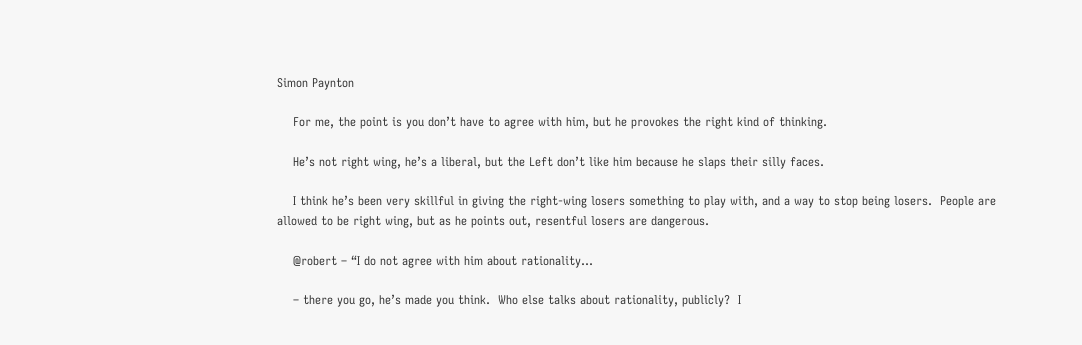Simon Paynton

    For me, the point is you don’t have to agree with him, but he provokes the right kind of thinking.

    He’s not right wing, he’s a liberal, but the Left don’t like him because he slaps their silly faces.

    I think he’s been very skillful in giving the right-wing losers something to play with, and a way to stop being losers.  People are allowed to be right wing, but as he points out, resentful losers are dangerous.

    @robert – “I do not agree with him about rationality…

    – there you go, he’s made you think.  Who else talks about rationality, publicly?  I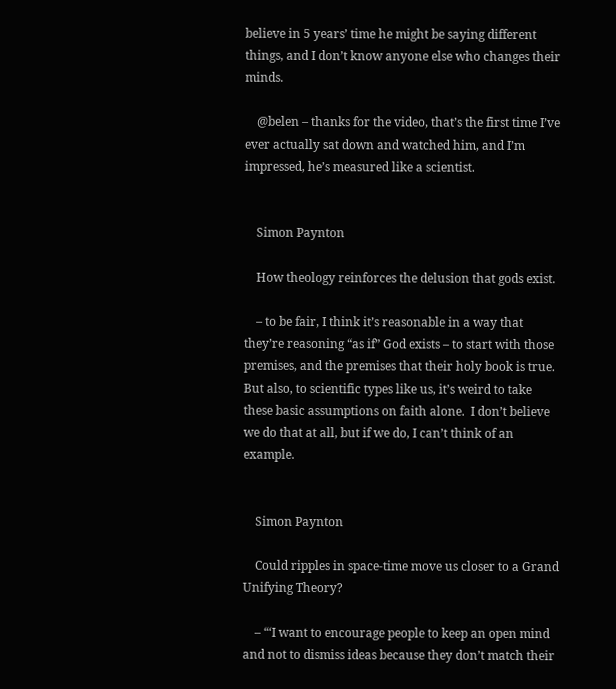believe in 5 years’ time he might be saying different things, and I don’t know anyone else who changes their minds.

    @belen – thanks for the video, that’s the first time I’ve ever actually sat down and watched him, and I’m impressed, he’s measured like a scientist.


    Simon Paynton

    How theology reinforces the delusion that gods exist.

    – to be fair, I think it’s reasonable in a way that they’re reasoning “as if” God exists – to start with those premises, and the premises that their holy book is true.  But also, to scientific types like us, it’s weird to take these basic assumptions on faith alone.  I don’t believe we do that at all, but if we do, I can’t think of an example.


    Simon Paynton

    Could ripples in space-time move us closer to a Grand Unifying Theory?

    – “‘I want to encourage people to keep an open mind and not to dismiss ideas because they don’t match their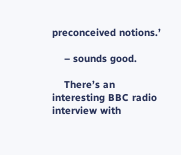preconceived notions.’

    – sounds good.

    There’s an interesting BBC radio interview with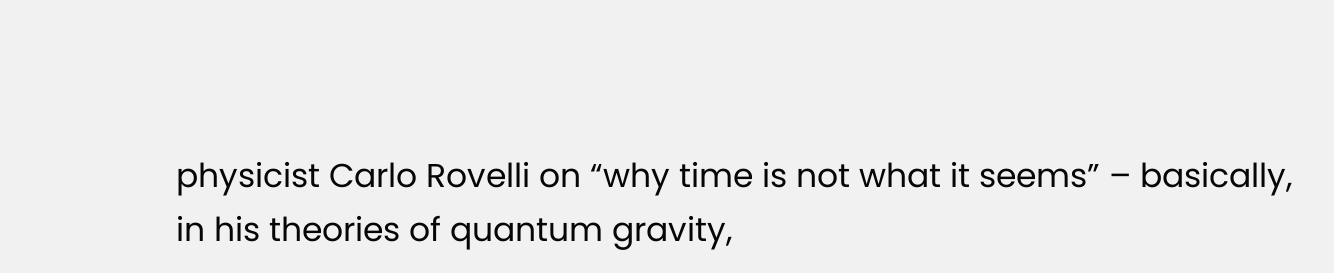physicist Carlo Rovelli on “why time is not what it seems” – basically, in his theories of quantum gravity,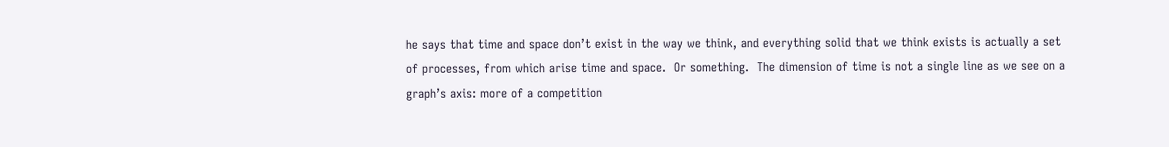he says that time and space don’t exist in the way we think, and everything solid that we think exists is actually a set of processes, from which arise time and space.  Or something.  The dimension of time is not a single line as we see on a graph’s axis: more of a competition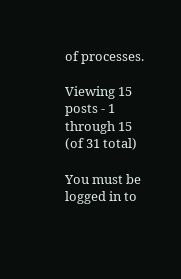of processes.

Viewing 15 posts - 1 through 15 (of 31 total)

You must be logged in to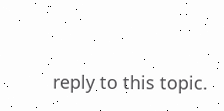reply to this topic.